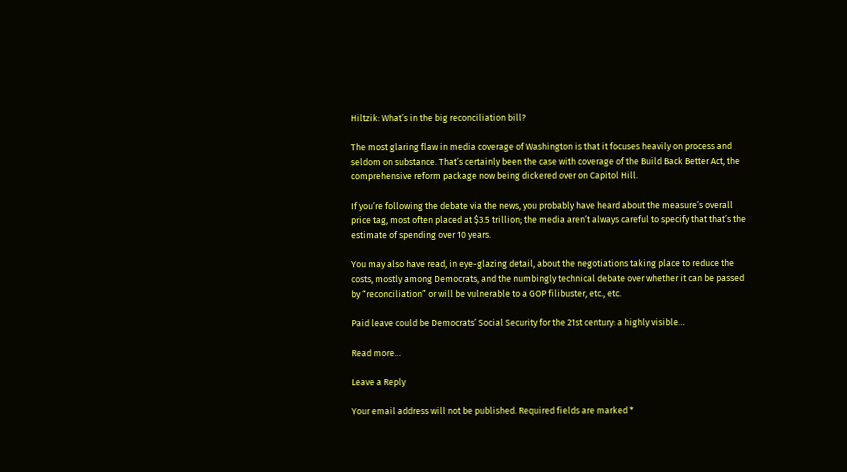Hiltzik: What’s in the big reconciliation bill?

The most glaring flaw in media coverage of Washington is that it focuses heavily on process and seldom on substance. That’s certainly been the case with coverage of the Build Back Better Act, the comprehensive reform package now being dickered over on Capitol Hill.

If you’re following the debate via the news, you probably have heard about the measure’s overall price tag, most often placed at $3.5 trillion; the media aren’t always careful to specify that that’s the estimate of spending over 10 years.

You may also have read, in eye-glazing detail, about the negotiations taking place to reduce the costs, mostly among Democrats, and the numbingly technical debate over whether it can be passed by “reconciliation” or will be vulnerable to a GOP filibuster, etc., etc.

Paid leave could be Democrats’ Social Security for the 21st century: a highly visible…

Read more…

Leave a Reply

Your email address will not be published. Required fields are marked *